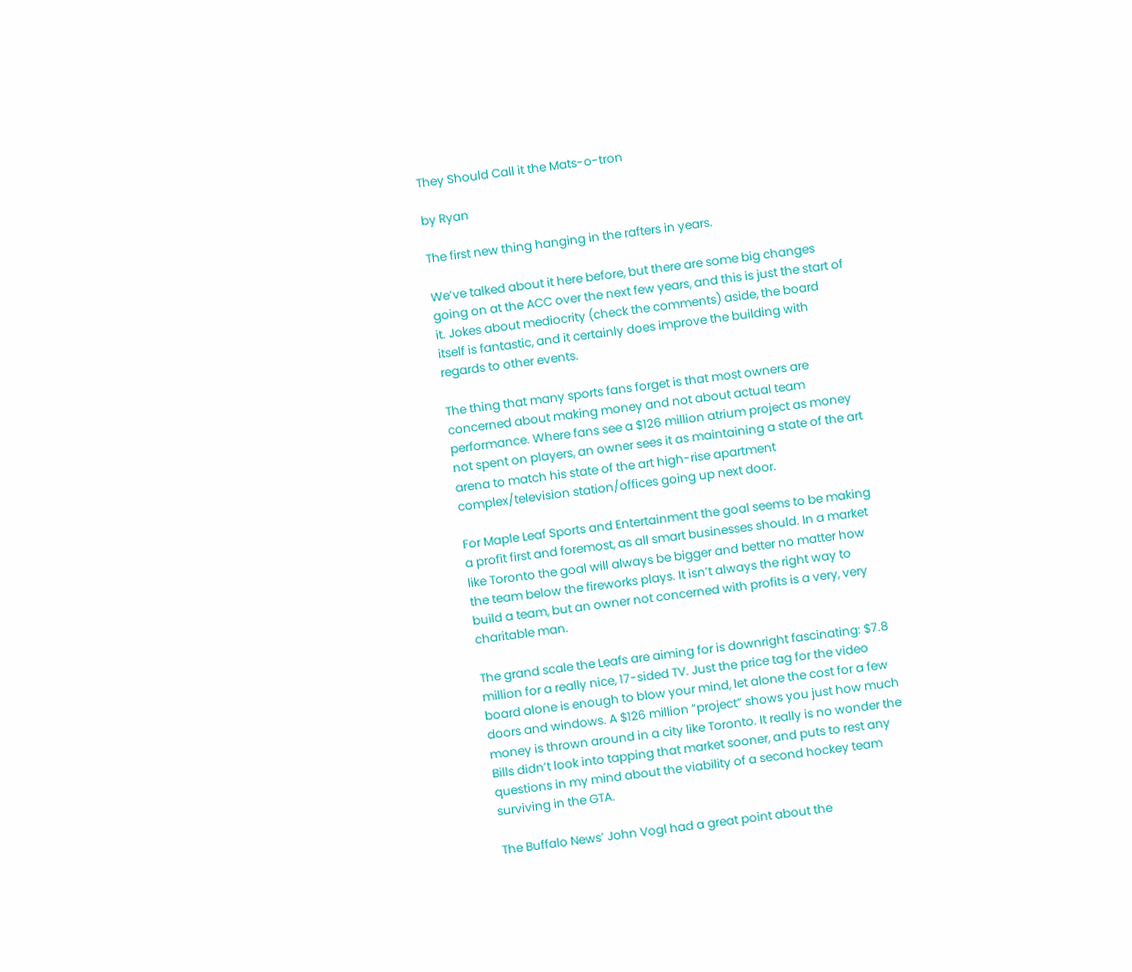They Should Call it the Mats-o-tron

by Ryan

The first new thing hanging in the rafters in years.

We’ve talked about it here before, but there are some big changes going on at the ACC over the next few years, and this is just the start of it. Jokes about mediocrity (check the comments) aside, the board itself is fantastic, and it certainly does improve the building with regards to other events.

The thing that many sports fans forget is that most owners are concerned about making money and not about actual team performance. Where fans see a $126 million atrium project as money not spent on players, an owner sees it as maintaining a state of the art arena to match his state of the art high-rise apartment complex/television station/offices going up next door.

For Maple Leaf Sports and Entertainment the goal seems to be making a profit first and foremost, as all smart businesses should. In a market like Toronto the goal will always be bigger and better no matter how the team below the fireworks plays. It isn’t always the right way to build a team, but an owner not concerned with profits is a very, very charitable man.

The grand scale the Leafs are aiming for is downright fascinating: $7.8 million for a really nice, 17-sided TV. Just the price tag for the video board alone is enough to blow your mind, let alone the cost for a few doors and windows. A $126 million “project” shows you just how much money is thrown around in a city like Toronto. It really is no wonder the Bills didn’t look into tapping that market sooner, and puts to rest any questions in my mind about the viability of a second hockey team surviving in the GTA.

The Buffalo News’ John Vogl had a great point about the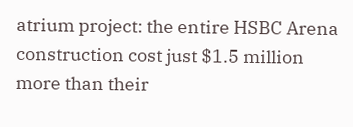atrium project: the entire HSBC Arena construction cost just $1.5 million more than their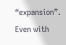“expansion”. Even with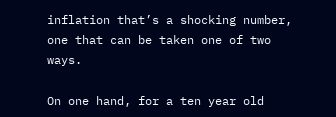inflation that’s a shocking number, one that can be taken one of two ways.

On one hand, for a ten year old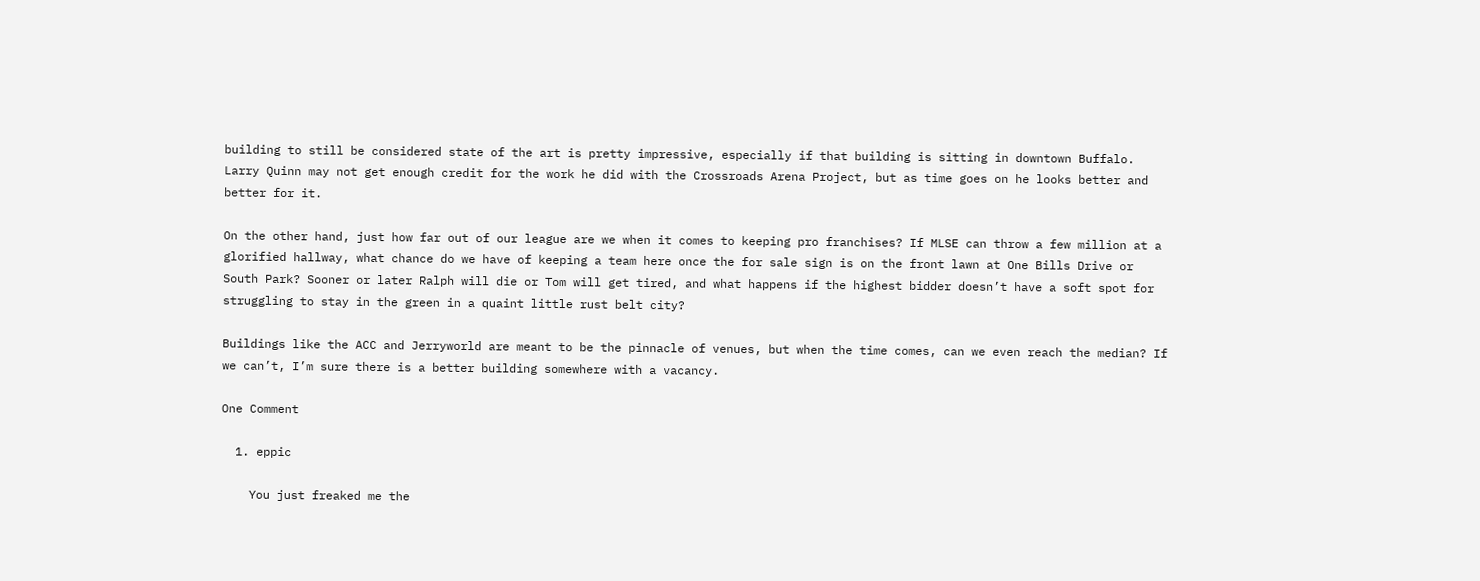building to still be considered state of the art is pretty impressive, especially if that building is sitting in downtown Buffalo. Larry Quinn may not get enough credit for the work he did with the Crossroads Arena Project, but as time goes on he looks better and better for it.

On the other hand, just how far out of our league are we when it comes to keeping pro franchises? If MLSE can throw a few million at a glorified hallway, what chance do we have of keeping a team here once the for sale sign is on the front lawn at One Bills Drive or South Park? Sooner or later Ralph will die or Tom will get tired, and what happens if the highest bidder doesn’t have a soft spot for struggling to stay in the green in a quaint little rust belt city?

Buildings like the ACC and Jerryworld are meant to be the pinnacle of venues, but when the time comes, can we even reach the median? If we can’t, I’m sure there is a better building somewhere with a vacancy.

One Comment

  1. eppic

    You just freaked me the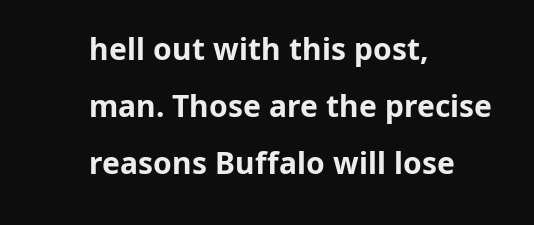hell out with this post, man. Those are the precise reasons Buffalo will lose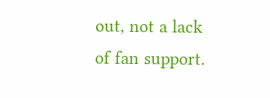out, not a lack of fan support.